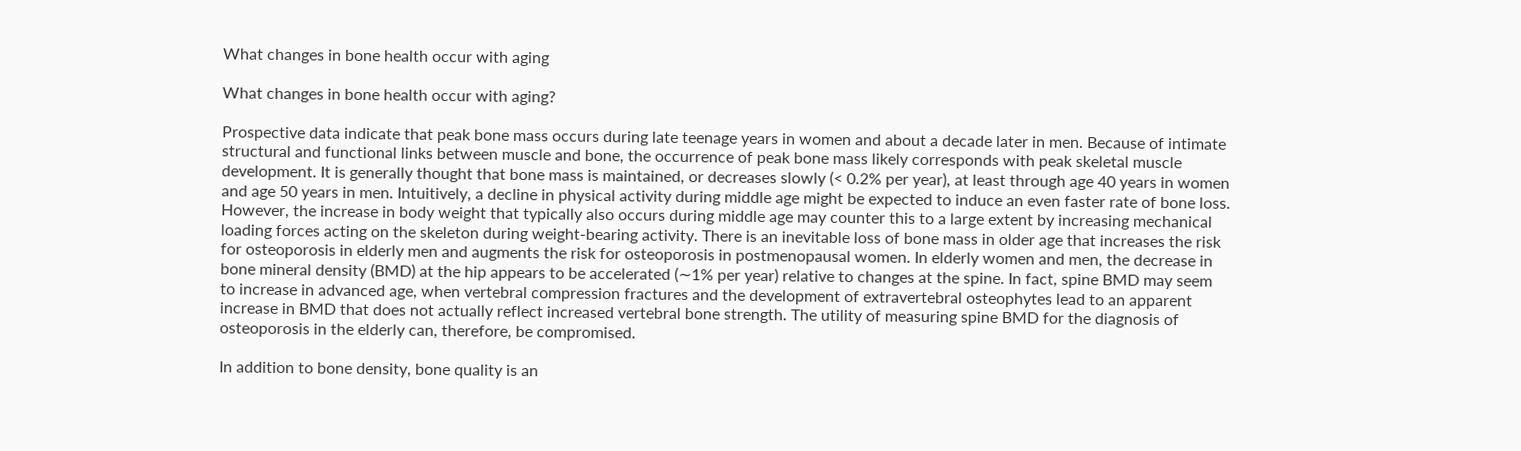What changes in bone health occur with aging

What changes in bone health occur with aging?

Prospective data indicate that peak bone mass occurs during late teenage years in women and about a decade later in men. Because of intimate structural and functional links between muscle and bone, the occurrence of peak bone mass likely corresponds with peak skeletal muscle development. It is generally thought that bone mass is maintained, or decreases slowly (< 0.2% per year), at least through age 40 years in women and age 50 years in men. Intuitively, a decline in physical activity during middle age might be expected to induce an even faster rate of bone loss. However, the increase in body weight that typically also occurs during middle age may counter this to a large extent by increasing mechanical loading forces acting on the skeleton during weight-bearing activity. There is an inevitable loss of bone mass in older age that increases the risk for osteoporosis in elderly men and augments the risk for osteoporosis in postmenopausal women. In elderly women and men, the decrease in bone mineral density (BMD) at the hip appears to be accelerated (∼1% per year) relative to changes at the spine. In fact, spine BMD may seem to increase in advanced age, when vertebral compression fractures and the development of extravertebral osteophytes lead to an apparent increase in BMD that does not actually reflect increased vertebral bone strength. The utility of measuring spine BMD for the diagnosis of osteoporosis in the elderly can, therefore, be compromised.

In addition to bone density, bone quality is an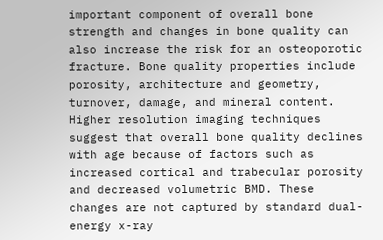important component of overall bone strength and changes in bone quality can also increase the risk for an osteoporotic fracture. Bone quality properties include porosity, architecture and geometry, turnover, damage, and mineral content. Higher resolution imaging techniques suggest that overall bone quality declines with age because of factors such as increased cortical and trabecular porosity and decreased volumetric BMD. These changes are not captured by standard dual-energy x-ray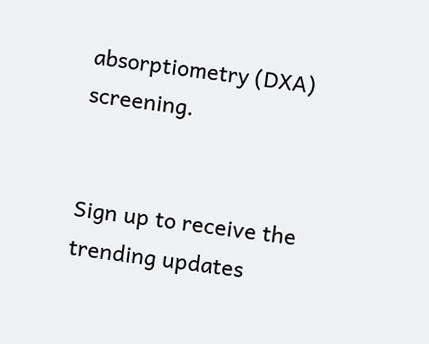absorptiometry (DXA) screening.


Sign up to receive the trending updates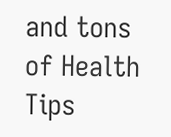and tons of Health Tips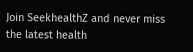Join SeekhealthZ and never miss the latest health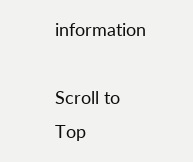information

Scroll to Top